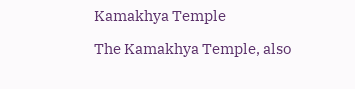Kamakhya Temple

The Kamakhya Temple, also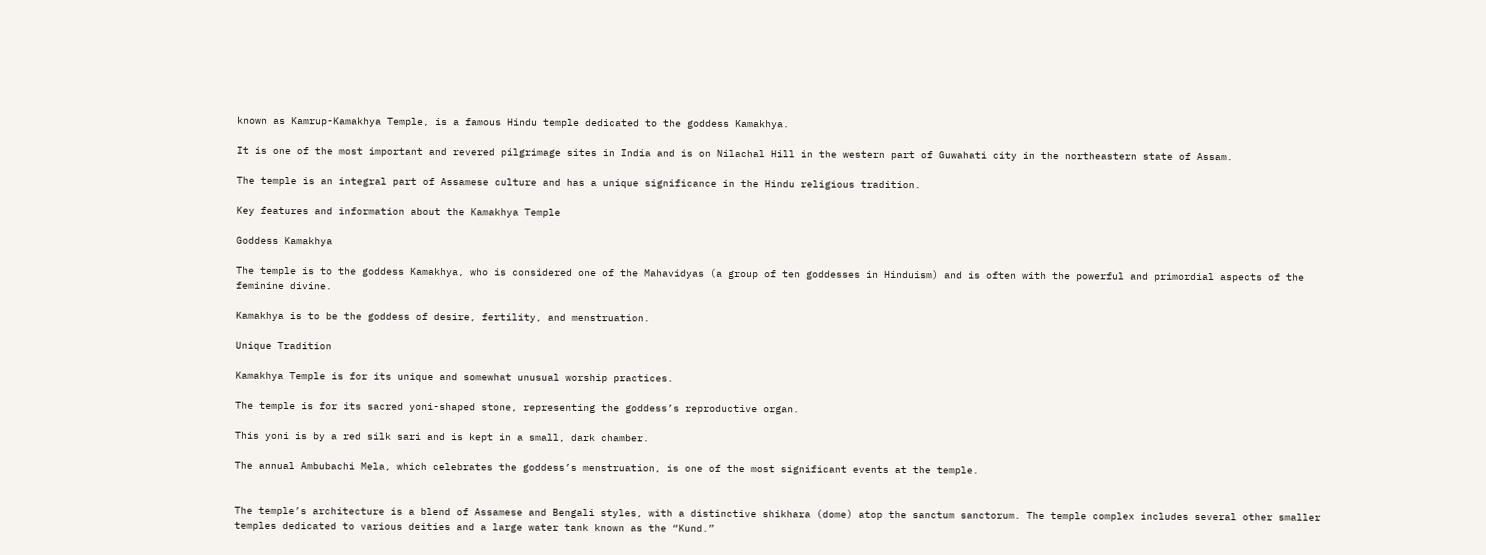known as Kamrup-Kamakhya Temple, is a famous Hindu temple dedicated to the goddess Kamakhya.

It is one of the most important and revered pilgrimage sites in India and is on Nilachal Hill in the western part of Guwahati city in the northeastern state of Assam.

The temple is an integral part of Assamese culture and has a unique significance in the Hindu religious tradition.

Key features and information about the Kamakhya Temple

Goddess Kamakhya

The temple is to the goddess Kamakhya, who is considered one of the Mahavidyas (a group of ten goddesses in Hinduism) and is often with the powerful and primordial aspects of the feminine divine.

Kamakhya is to be the goddess of desire, fertility, and menstruation.

Unique Tradition

Kamakhya Temple is for its unique and somewhat unusual worship practices.

The temple is for its sacred yoni-shaped stone, representing the goddess’s reproductive organ.

This yoni is by a red silk sari and is kept in a small, dark chamber.

The annual Ambubachi Mela, which celebrates the goddess’s menstruation, is one of the most significant events at the temple.


The temple’s architecture is a blend of Assamese and Bengali styles, with a distinctive shikhara (dome) atop the sanctum sanctorum. The temple complex includes several other smaller temples dedicated to various deities and a large water tank known as the “Kund.”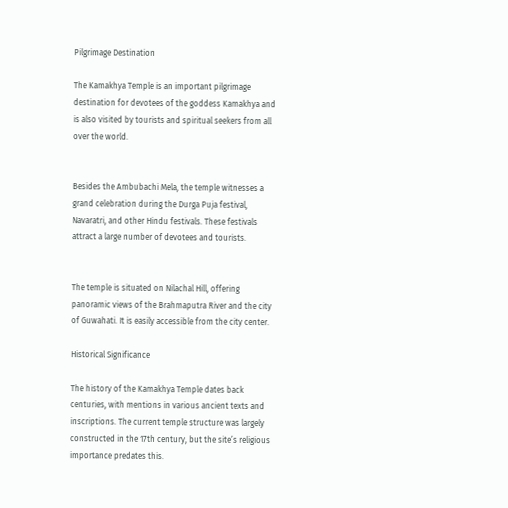Pilgrimage Destination

The Kamakhya Temple is an important pilgrimage destination for devotees of the goddess Kamakhya and is also visited by tourists and spiritual seekers from all over the world.


Besides the Ambubachi Mela, the temple witnesses a grand celebration during the Durga Puja festival, Navaratri, and other Hindu festivals. These festivals attract a large number of devotees and tourists.


The temple is situated on Nilachal Hill, offering panoramic views of the Brahmaputra River and the city of Guwahati. It is easily accessible from the city center.

Historical Significance

The history of the Kamakhya Temple dates back centuries, with mentions in various ancient texts and inscriptions. The current temple structure was largely constructed in the 17th century, but the site’s religious importance predates this.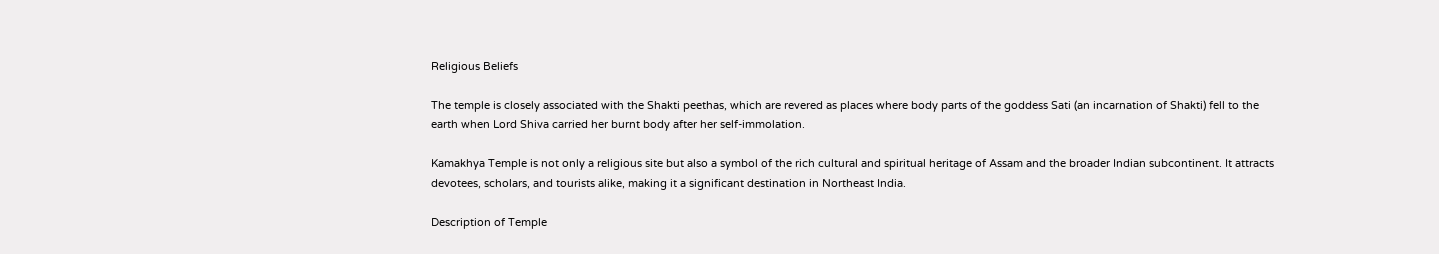Religious Beliefs

The temple is closely associated with the Shakti peethas, which are revered as places where body parts of the goddess Sati (an incarnation of Shakti) fell to the earth when Lord Shiva carried her burnt body after her self-immolation.

Kamakhya Temple is not only a religious site but also a symbol of the rich cultural and spiritual heritage of Assam and the broader Indian subcontinent. It attracts devotees, scholars, and tourists alike, making it a significant destination in Northeast India.

Description of Temple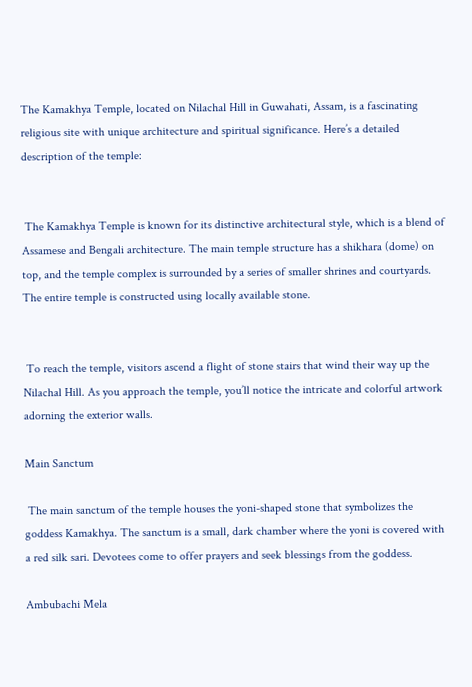The Kamakhya Temple, located on Nilachal Hill in Guwahati, Assam, is a fascinating religious site with unique architecture and spiritual significance. Here’s a detailed description of the temple:


 The Kamakhya Temple is known for its distinctive architectural style, which is a blend of Assamese and Bengali architecture. The main temple structure has a shikhara (dome) on top, and the temple complex is surrounded by a series of smaller shrines and courtyards. The entire temple is constructed using locally available stone.


 To reach the temple, visitors ascend a flight of stone stairs that wind their way up the Nilachal Hill. As you approach the temple, you’ll notice the intricate and colorful artwork adorning the exterior walls.

Main Sanctum

 The main sanctum of the temple houses the yoni-shaped stone that symbolizes the goddess Kamakhya. The sanctum is a small, dark chamber where the yoni is covered with a red silk sari. Devotees come to offer prayers and seek blessings from the goddess.

Ambubachi Mela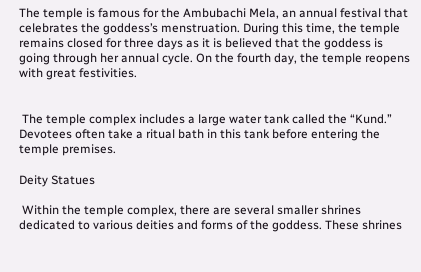The temple is famous for the Ambubachi Mela, an annual festival that celebrates the goddess’s menstruation. During this time, the temple remains closed for three days as it is believed that the goddess is going through her annual cycle. On the fourth day, the temple reopens with great festivities.


 The temple complex includes a large water tank called the “Kund.” Devotees often take a ritual bath in this tank before entering the temple premises.

Deity Statues

 Within the temple complex, there are several smaller shrines dedicated to various deities and forms of the goddess. These shrines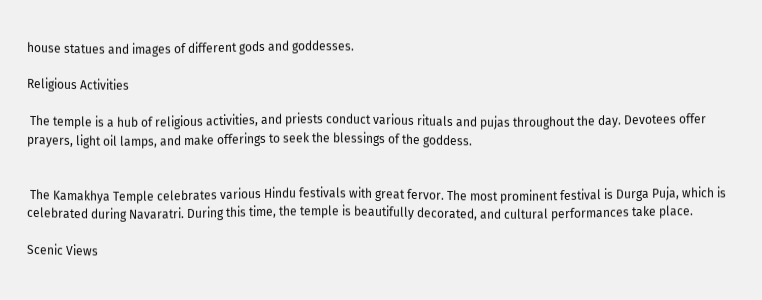house statues and images of different gods and goddesses.

Religious Activities

 The temple is a hub of religious activities, and priests conduct various rituals and pujas throughout the day. Devotees offer prayers, light oil lamps, and make offerings to seek the blessings of the goddess.


 The Kamakhya Temple celebrates various Hindu festivals with great fervor. The most prominent festival is Durga Puja, which is celebrated during Navaratri. During this time, the temple is beautifully decorated, and cultural performances take place.

Scenic Views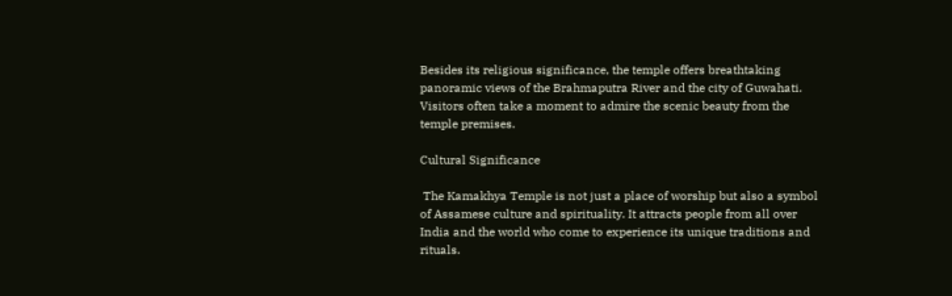Besides its religious significance, the temple offers breathtaking panoramic views of the Brahmaputra River and the city of Guwahati. Visitors often take a moment to admire the scenic beauty from the temple premises.

Cultural Significance

 The Kamakhya Temple is not just a place of worship but also a symbol of Assamese culture and spirituality. It attracts people from all over India and the world who come to experience its unique traditions and rituals.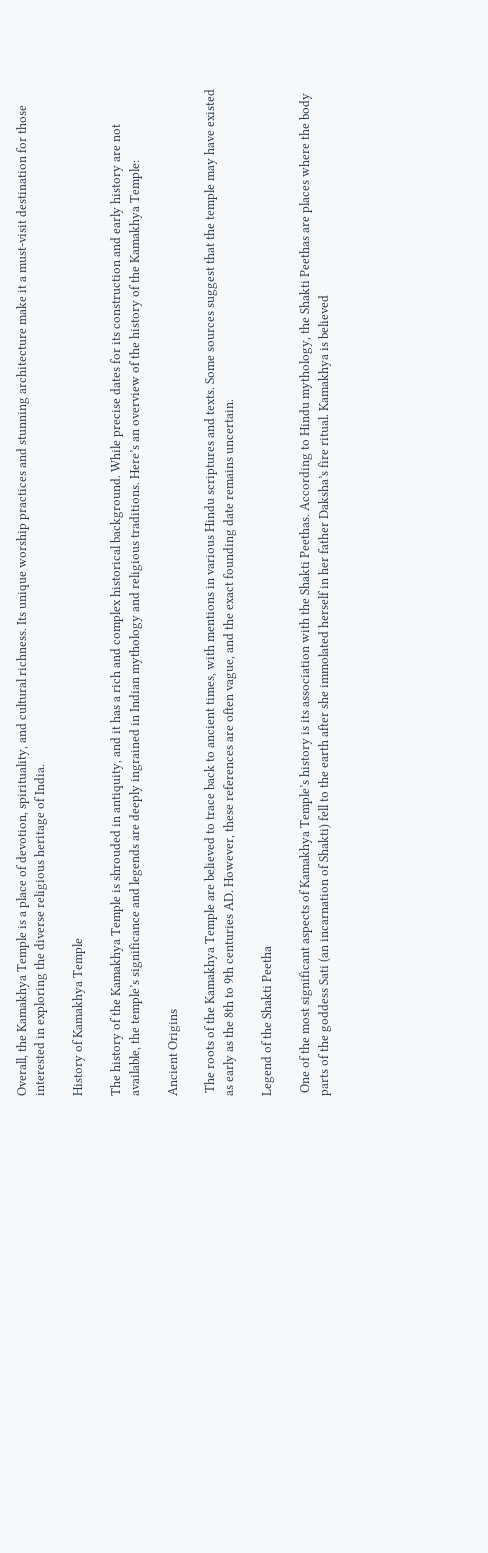Overall, the Kamakhya Temple is a place of devotion, spirituality, and cultural richness. Its unique worship practices and stunning architecture make it a must-visit destination for those interested in exploring the diverse religious heritage of India.

History of Kamakhya Temple

The history of the Kamakhya Temple is shrouded in antiquity, and it has a rich and complex historical background. While precise dates for its construction and early history are not available, the temple’s significance and legends are deeply ingrained in Indian mythology and religious traditions. Here’s an overview of the history of the Kamakhya Temple:

Ancient Origins

 The roots of the Kamakhya Temple are believed to trace back to ancient times, with mentions in various Hindu scriptures and texts. Some sources suggest that the temple may have existed as early as the 8th to 9th centuries AD. However, these references are often vague, and the exact founding date remains uncertain.

Legend of the Shakti Peetha

 One of the most significant aspects of Kamakhya Temple’s history is its association with the Shakti Peethas. According to Hindu mythology, the Shakti Peethas are places where the body parts of the goddess Sati (an incarnation of Shakti) fell to the earth after she immolated herself in her father Daksha’s fire ritual. Kamakhya is believed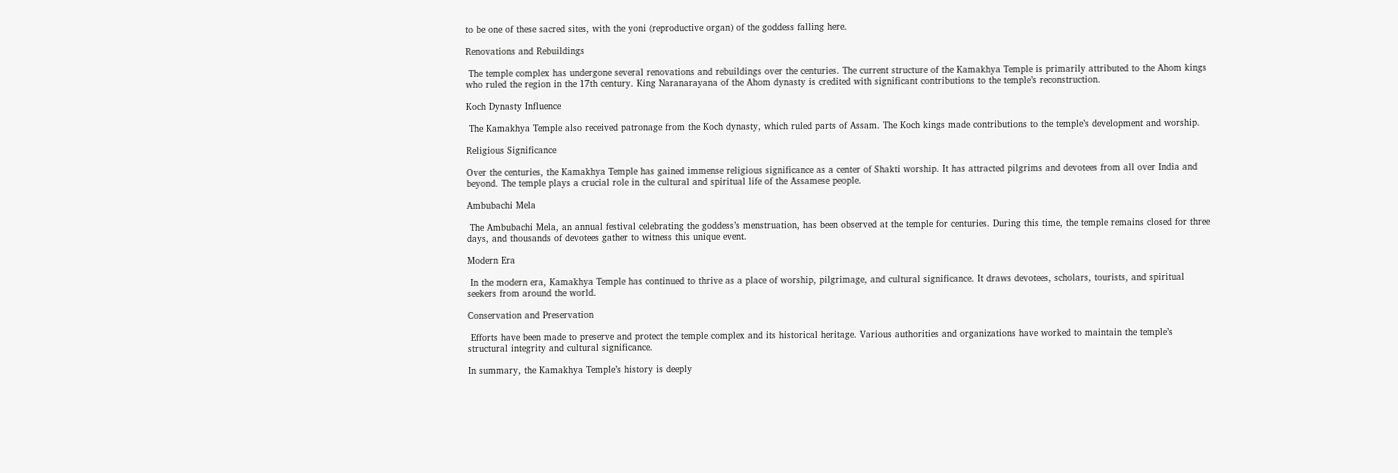to be one of these sacred sites, with the yoni (reproductive organ) of the goddess falling here.

Renovations and Rebuildings

 The temple complex has undergone several renovations and rebuildings over the centuries. The current structure of the Kamakhya Temple is primarily attributed to the Ahom kings who ruled the region in the 17th century. King Naranarayana of the Ahom dynasty is credited with significant contributions to the temple’s reconstruction.

Koch Dynasty Influence

 The Kamakhya Temple also received patronage from the Koch dynasty, which ruled parts of Assam. The Koch kings made contributions to the temple’s development and worship.

Religious Significance

Over the centuries, the Kamakhya Temple has gained immense religious significance as a center of Shakti worship. It has attracted pilgrims and devotees from all over India and beyond. The temple plays a crucial role in the cultural and spiritual life of the Assamese people.

Ambubachi Mela

 The Ambubachi Mela, an annual festival celebrating the goddess’s menstruation, has been observed at the temple for centuries. During this time, the temple remains closed for three days, and thousands of devotees gather to witness this unique event.

Modern Era

 In the modern era, Kamakhya Temple has continued to thrive as a place of worship, pilgrimage, and cultural significance. It draws devotees, scholars, tourists, and spiritual seekers from around the world.

Conservation and Preservation

 Efforts have been made to preserve and protect the temple complex and its historical heritage. Various authorities and organizations have worked to maintain the temple’s structural integrity and cultural significance.

In summary, the Kamakhya Temple’s history is deeply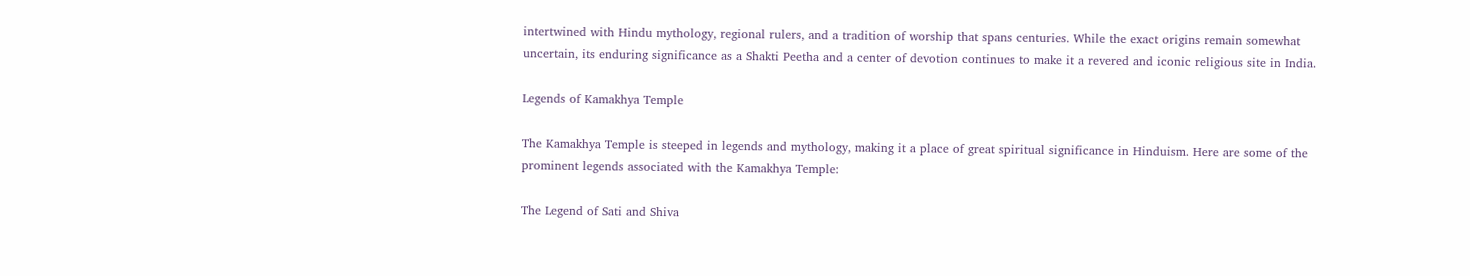intertwined with Hindu mythology, regional rulers, and a tradition of worship that spans centuries. While the exact origins remain somewhat uncertain, its enduring significance as a Shakti Peetha and a center of devotion continues to make it a revered and iconic religious site in India.

Legends of Kamakhya Temple

The Kamakhya Temple is steeped in legends and mythology, making it a place of great spiritual significance in Hinduism. Here are some of the prominent legends associated with the Kamakhya Temple:

The Legend of Sati and Shiva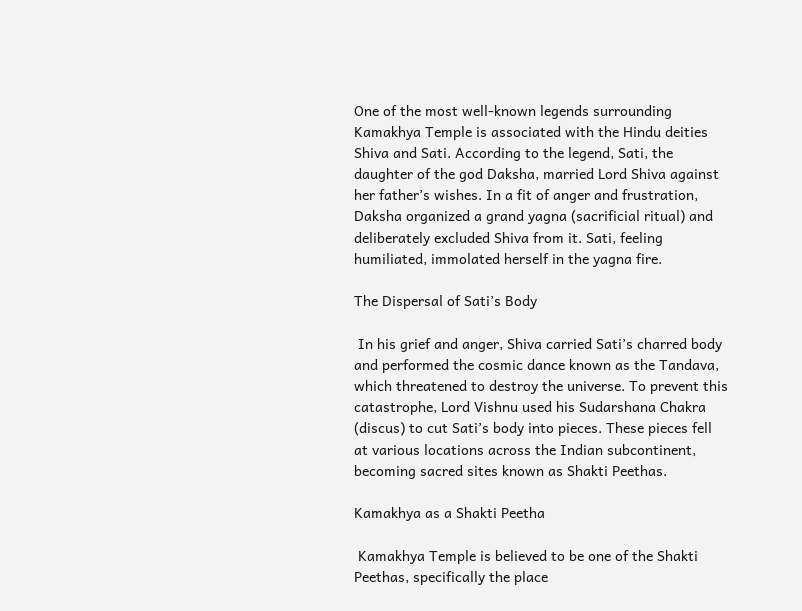One of the most well-known legends surrounding Kamakhya Temple is associated with the Hindu deities Shiva and Sati. According to the legend, Sati, the daughter of the god Daksha, married Lord Shiva against her father’s wishes. In a fit of anger and frustration, Daksha organized a grand yagna (sacrificial ritual) and deliberately excluded Shiva from it. Sati, feeling humiliated, immolated herself in the yagna fire.

The Dispersal of Sati’s Body

 In his grief and anger, Shiva carried Sati’s charred body and performed the cosmic dance known as the Tandava, which threatened to destroy the universe. To prevent this catastrophe, Lord Vishnu used his Sudarshana Chakra (discus) to cut Sati’s body into pieces. These pieces fell at various locations across the Indian subcontinent, becoming sacred sites known as Shakti Peethas.

Kamakhya as a Shakti Peetha

 Kamakhya Temple is believed to be one of the Shakti Peethas, specifically the place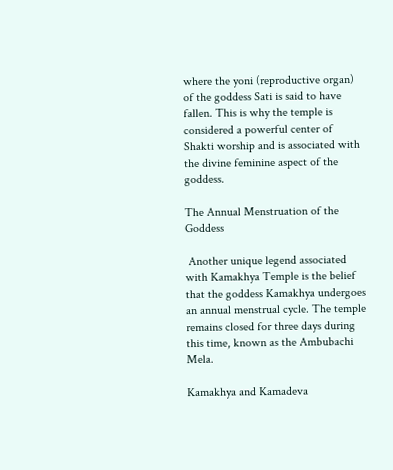where the yoni (reproductive organ) of the goddess Sati is said to have fallen. This is why the temple is considered a powerful center of Shakti worship and is associated with the divine feminine aspect of the goddess.

The Annual Menstruation of the Goddess

 Another unique legend associated with Kamakhya Temple is the belief that the goddess Kamakhya undergoes an annual menstrual cycle. The temple remains closed for three days during this time, known as the Ambubachi Mela.

Kamakhya and Kamadeva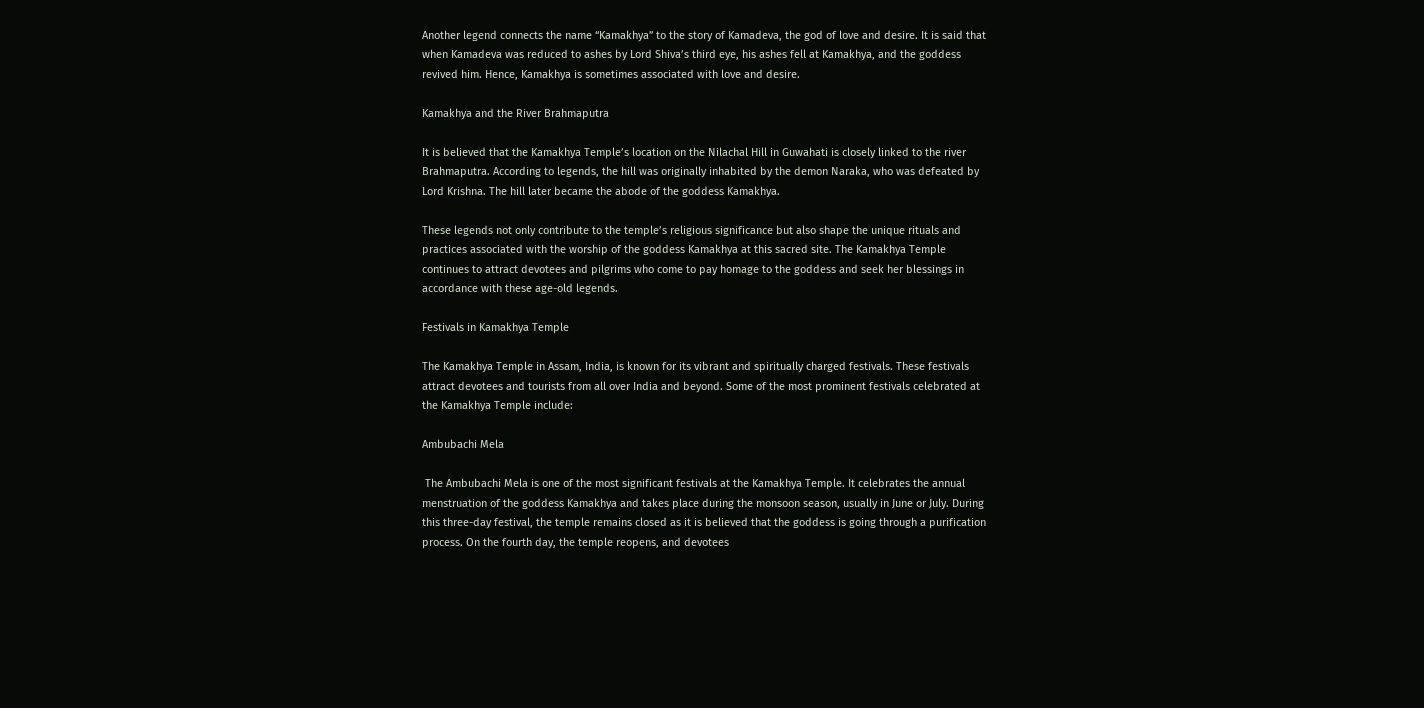Another legend connects the name “Kamakhya” to the story of Kamadeva, the god of love and desire. It is said that when Kamadeva was reduced to ashes by Lord Shiva’s third eye, his ashes fell at Kamakhya, and the goddess revived him. Hence, Kamakhya is sometimes associated with love and desire.

Kamakhya and the River Brahmaputra

It is believed that the Kamakhya Temple’s location on the Nilachal Hill in Guwahati is closely linked to the river Brahmaputra. According to legends, the hill was originally inhabited by the demon Naraka, who was defeated by Lord Krishna. The hill later became the abode of the goddess Kamakhya.

These legends not only contribute to the temple’s religious significance but also shape the unique rituals and practices associated with the worship of the goddess Kamakhya at this sacred site. The Kamakhya Temple continues to attract devotees and pilgrims who come to pay homage to the goddess and seek her blessings in accordance with these age-old legends.

Festivals in Kamakhya Temple

The Kamakhya Temple in Assam, India, is known for its vibrant and spiritually charged festivals. These festivals attract devotees and tourists from all over India and beyond. Some of the most prominent festivals celebrated at the Kamakhya Temple include:

Ambubachi Mela

 The Ambubachi Mela is one of the most significant festivals at the Kamakhya Temple. It celebrates the annual menstruation of the goddess Kamakhya and takes place during the monsoon season, usually in June or July. During this three-day festival, the temple remains closed as it is believed that the goddess is going through a purification process. On the fourth day, the temple reopens, and devotees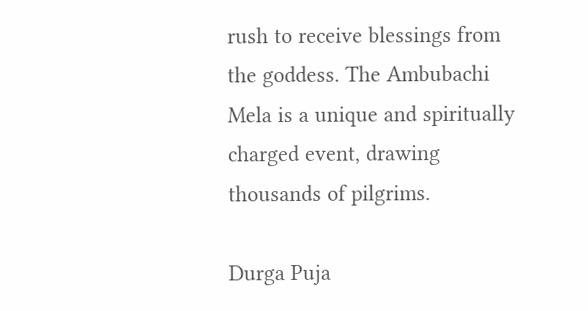rush to receive blessings from the goddess. The Ambubachi Mela is a unique and spiritually charged event, drawing thousands of pilgrims.

Durga Puja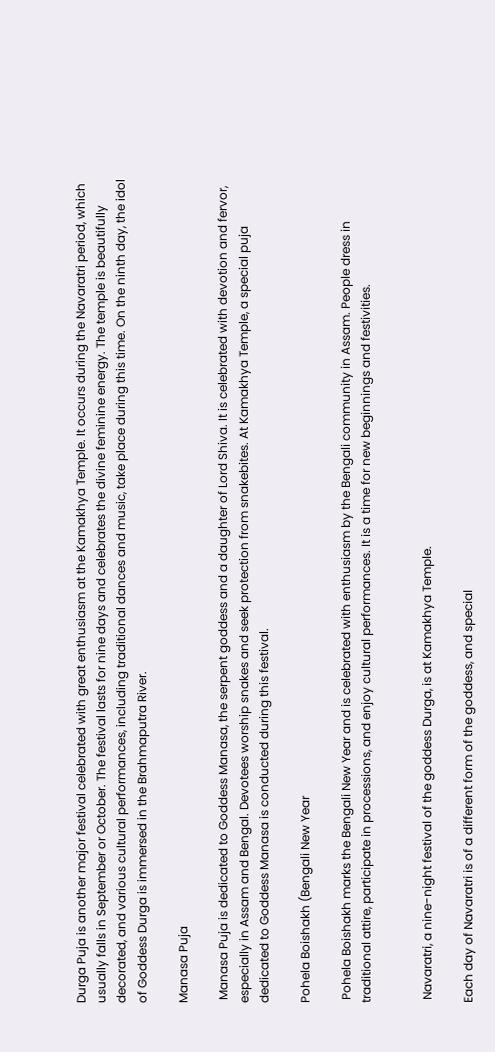Durga Puja is another major festival celebrated with great enthusiasm at the Kamakhya Temple. It occurs during the Navaratri period, which usually falls in September or October. The festival lasts for nine days and celebrates the divine feminine energy. The temple is beautifully decorated, and various cultural performances, including traditional dances and music, take place during this time. On the ninth day, the idol of Goddess Durga is immersed in the Brahmaputra River.

Manasa Puja

 Manasa Puja is dedicated to Goddess Manasa, the serpent goddess and a daughter of Lord Shiva. It is celebrated with devotion and fervor, especially in Assam and Bengal. Devotees worship snakes and seek protection from snakebites. At Kamakhya Temple, a special puja dedicated to Goddess Manasa is conducted during this festival.

Pohela Boishakh (Bengali New Year

 Pohela Boishakh marks the Bengali New Year and is celebrated with enthusiasm by the Bengali community in Assam. People dress in traditional attire, participate in processions, and enjoy cultural performances. It is a time for new beginnings and festivities.


 Navaratri, a nine-night festival of the goddess Durga, is at Kamakhya Temple.

Each day of Navaratri is of a different form of the goddess, and special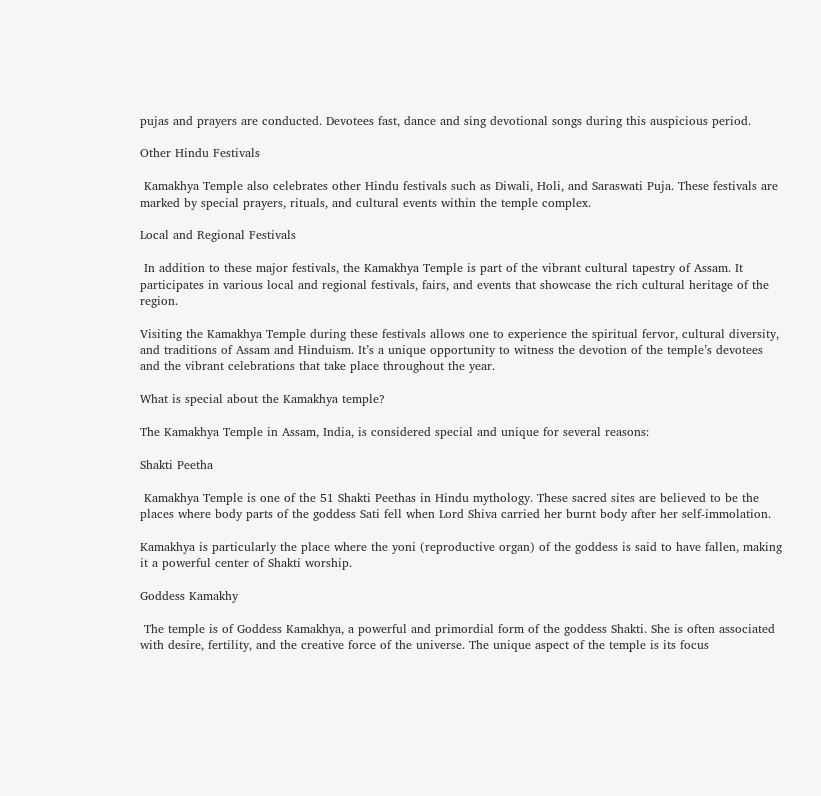pujas and prayers are conducted. Devotees fast, dance and sing devotional songs during this auspicious period.

Other Hindu Festivals

 Kamakhya Temple also celebrates other Hindu festivals such as Diwali, Holi, and Saraswati Puja. These festivals are marked by special prayers, rituals, and cultural events within the temple complex.

Local and Regional Festivals

 In addition to these major festivals, the Kamakhya Temple is part of the vibrant cultural tapestry of Assam. It participates in various local and regional festivals, fairs, and events that showcase the rich cultural heritage of the region.

Visiting the Kamakhya Temple during these festivals allows one to experience the spiritual fervor, cultural diversity, and traditions of Assam and Hinduism. It’s a unique opportunity to witness the devotion of the temple’s devotees and the vibrant celebrations that take place throughout the year.

What is special about the Kamakhya temple?

The Kamakhya Temple in Assam, India, is considered special and unique for several reasons:

Shakti Peetha

 Kamakhya Temple is one of the 51 Shakti Peethas in Hindu mythology. These sacred sites are believed to be the places where body parts of the goddess Sati fell when Lord Shiva carried her burnt body after her self-immolation.

Kamakhya is particularly the place where the yoni (reproductive organ) of the goddess is said to have fallen, making it a powerful center of Shakti worship.

Goddess Kamakhy

 The temple is of Goddess Kamakhya, a powerful and primordial form of the goddess Shakti. She is often associated with desire, fertility, and the creative force of the universe. The unique aspect of the temple is its focus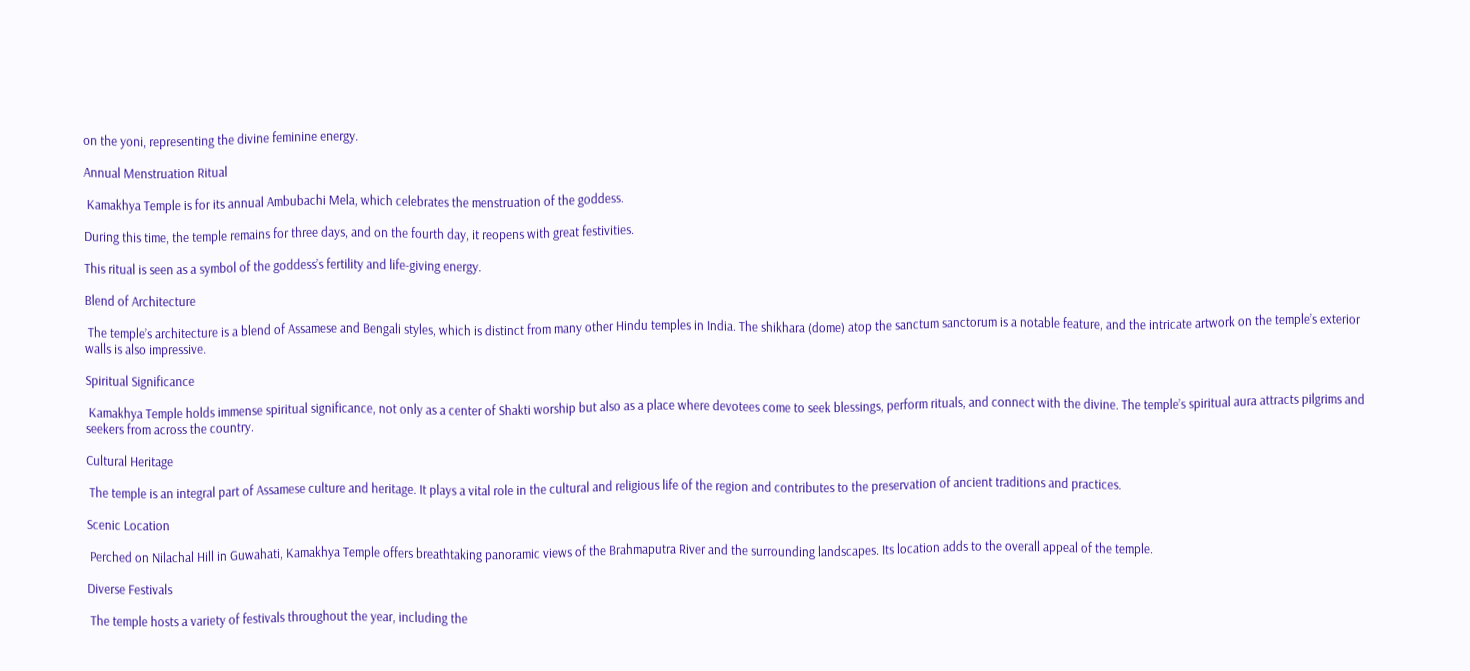on the yoni, representing the divine feminine energy.

Annual Menstruation Ritual

 Kamakhya Temple is for its annual Ambubachi Mela, which celebrates the menstruation of the goddess.

During this time, the temple remains for three days, and on the fourth day, it reopens with great festivities.

This ritual is seen as a symbol of the goddess’s fertility and life-giving energy.

Blend of Architecture

 The temple’s architecture is a blend of Assamese and Bengali styles, which is distinct from many other Hindu temples in India. The shikhara (dome) atop the sanctum sanctorum is a notable feature, and the intricate artwork on the temple’s exterior walls is also impressive.

Spiritual Significance

 Kamakhya Temple holds immense spiritual significance, not only as a center of Shakti worship but also as a place where devotees come to seek blessings, perform rituals, and connect with the divine. The temple’s spiritual aura attracts pilgrims and seekers from across the country.

Cultural Heritage

 The temple is an integral part of Assamese culture and heritage. It plays a vital role in the cultural and religious life of the region and contributes to the preservation of ancient traditions and practices.

Scenic Location

 Perched on Nilachal Hill in Guwahati, Kamakhya Temple offers breathtaking panoramic views of the Brahmaputra River and the surrounding landscapes. Its location adds to the overall appeal of the temple.

Diverse Festivals

 The temple hosts a variety of festivals throughout the year, including the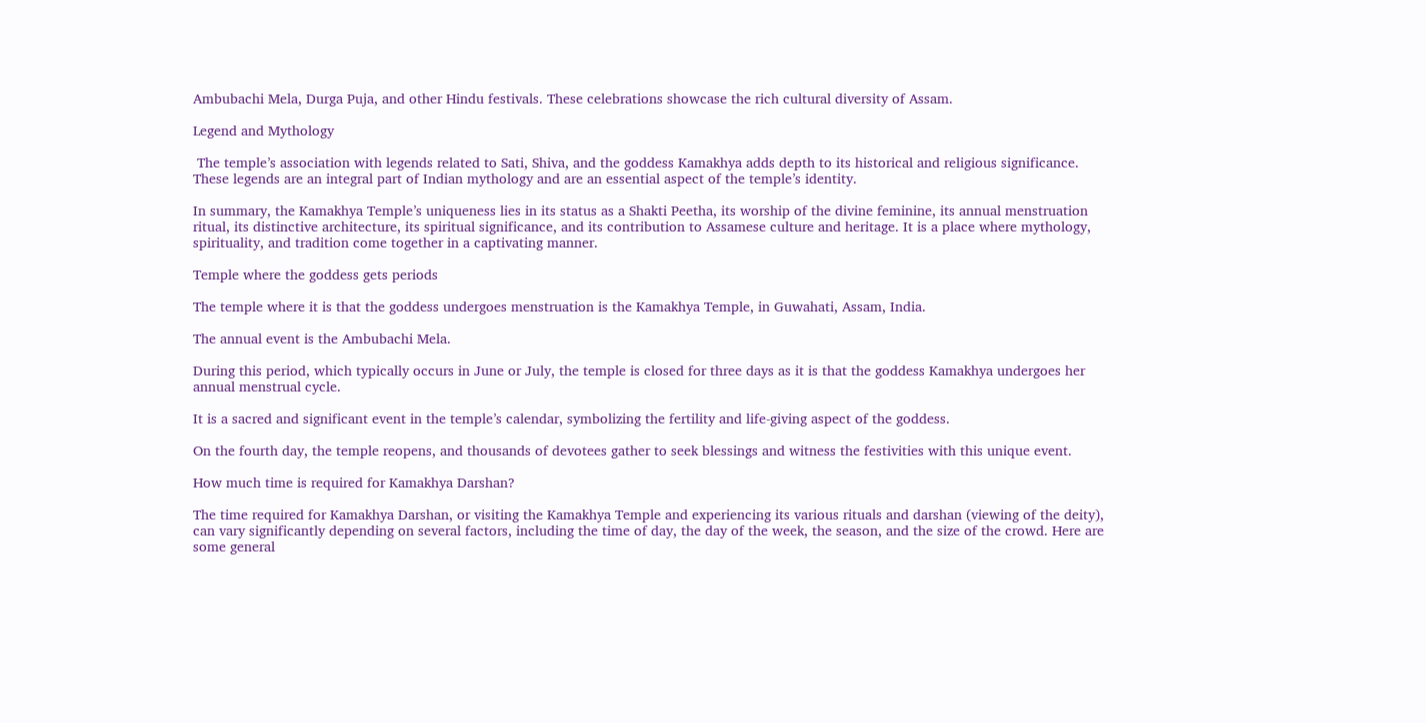Ambubachi Mela, Durga Puja, and other Hindu festivals. These celebrations showcase the rich cultural diversity of Assam.

Legend and Mythology

 The temple’s association with legends related to Sati, Shiva, and the goddess Kamakhya adds depth to its historical and religious significance. These legends are an integral part of Indian mythology and are an essential aspect of the temple’s identity.

In summary, the Kamakhya Temple’s uniqueness lies in its status as a Shakti Peetha, its worship of the divine feminine, its annual menstruation ritual, its distinctive architecture, its spiritual significance, and its contribution to Assamese culture and heritage. It is a place where mythology, spirituality, and tradition come together in a captivating manner.

Temple where the goddess gets periods

The temple where it is that the goddess undergoes menstruation is the Kamakhya Temple, in Guwahati, Assam, India.

The annual event is the Ambubachi Mela.

During this period, which typically occurs in June or July, the temple is closed for three days as it is that the goddess Kamakhya undergoes her annual menstrual cycle.

It is a sacred and significant event in the temple’s calendar, symbolizing the fertility and life-giving aspect of the goddess.

On the fourth day, the temple reopens, and thousands of devotees gather to seek blessings and witness the festivities with this unique event.

How much time is required for Kamakhya Darshan?

The time required for Kamakhya Darshan, or visiting the Kamakhya Temple and experiencing its various rituals and darshan (viewing of the deity), can vary significantly depending on several factors, including the time of day, the day of the week, the season, and the size of the crowd. Here are some general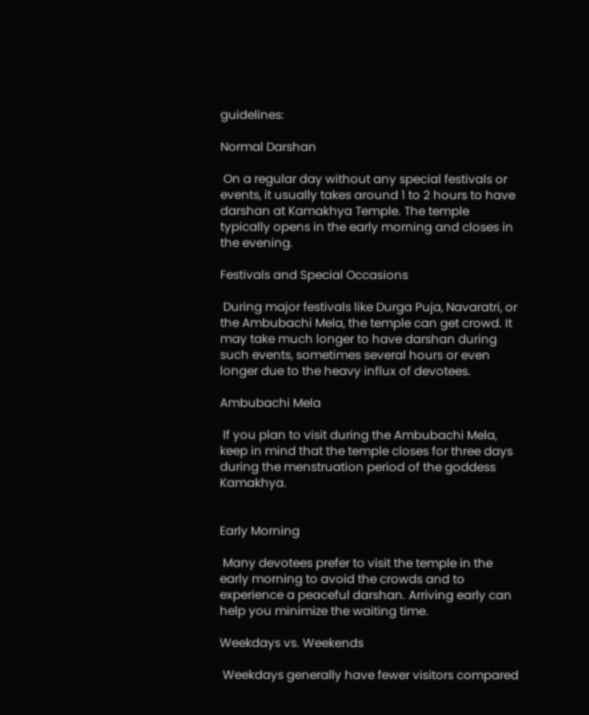guidelines:

Normal Darshan

 On a regular day without any special festivals or events, it usually takes around 1 to 2 hours to have darshan at Kamakhya Temple. The temple typically opens in the early morning and closes in the evening.

Festivals and Special Occasions

 During major festivals like Durga Puja, Navaratri, or the Ambubachi Mela, the temple can get crowd. It may take much longer to have darshan during such events, sometimes several hours or even longer due to the heavy influx of devotees.

Ambubachi Mela

 If you plan to visit during the Ambubachi Mela, keep in mind that the temple closes for three days during the menstruation period of the goddess Kamakhya.


Early Morning

 Many devotees prefer to visit the temple in the early morning to avoid the crowds and to experience a peaceful darshan. Arriving early can help you minimize the waiting time.

Weekdays vs. Weekends

 Weekdays generally have fewer visitors compared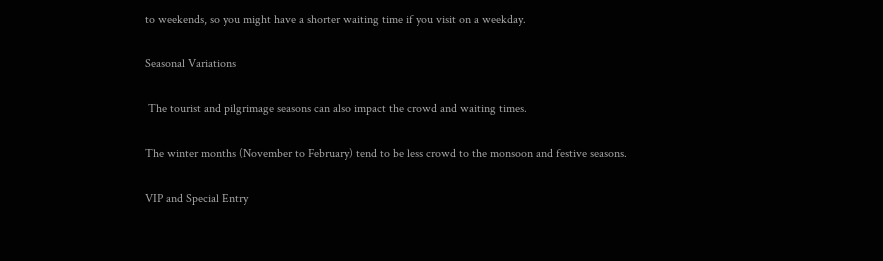to weekends, so you might have a shorter waiting time if you visit on a weekday.

Seasonal Variations

 The tourist and pilgrimage seasons can also impact the crowd and waiting times.

The winter months (November to February) tend to be less crowd to the monsoon and festive seasons.

VIP and Special Entry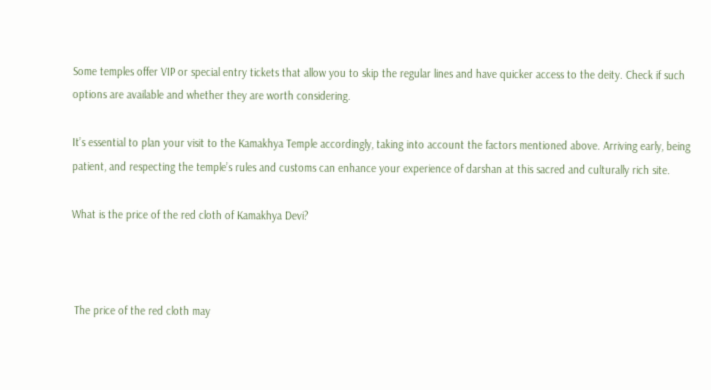Some temples offer VIP or special entry tickets that allow you to skip the regular lines and have quicker access to the deity. Check if such options are available and whether they are worth considering.

It’s essential to plan your visit to the Kamakhya Temple accordingly, taking into account the factors mentioned above. Arriving early, being patient, and respecting the temple’s rules and customs can enhance your experience of darshan at this sacred and culturally rich site.

What is the price of the red cloth of Kamakhya Devi?



 The price of the red cloth may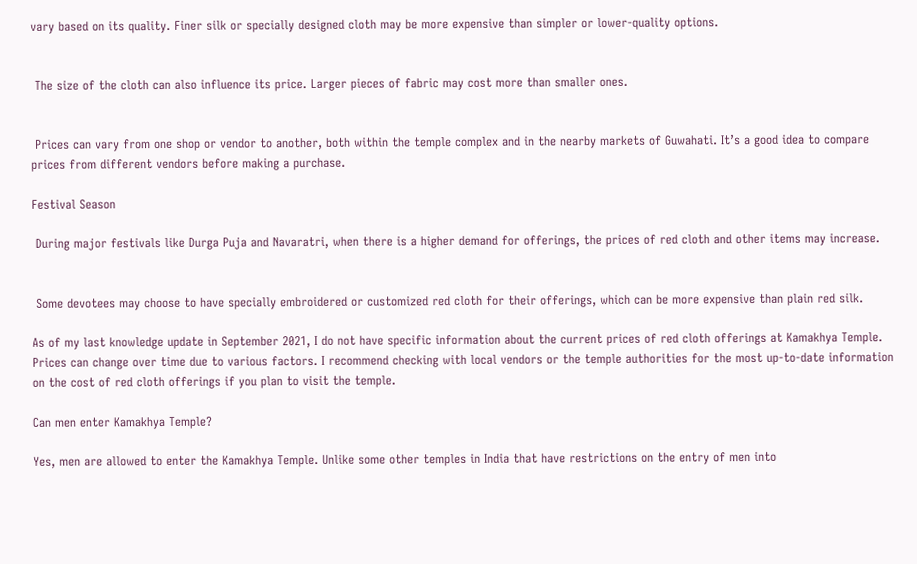vary based on its quality. Finer silk or specially designed cloth may be more expensive than simpler or lower-quality options.


 The size of the cloth can also influence its price. Larger pieces of fabric may cost more than smaller ones.


 Prices can vary from one shop or vendor to another, both within the temple complex and in the nearby markets of Guwahati. It’s a good idea to compare prices from different vendors before making a purchase.

Festival Season

 During major festivals like Durga Puja and Navaratri, when there is a higher demand for offerings, the prices of red cloth and other items may increase.


 Some devotees may choose to have specially embroidered or customized red cloth for their offerings, which can be more expensive than plain red silk.

As of my last knowledge update in September 2021, I do not have specific information about the current prices of red cloth offerings at Kamakhya Temple. Prices can change over time due to various factors. I recommend checking with local vendors or the temple authorities for the most up-to-date information on the cost of red cloth offerings if you plan to visit the temple.

Can men enter Kamakhya Temple?

Yes, men are allowed to enter the Kamakhya Temple. Unlike some other temples in India that have restrictions on the entry of men into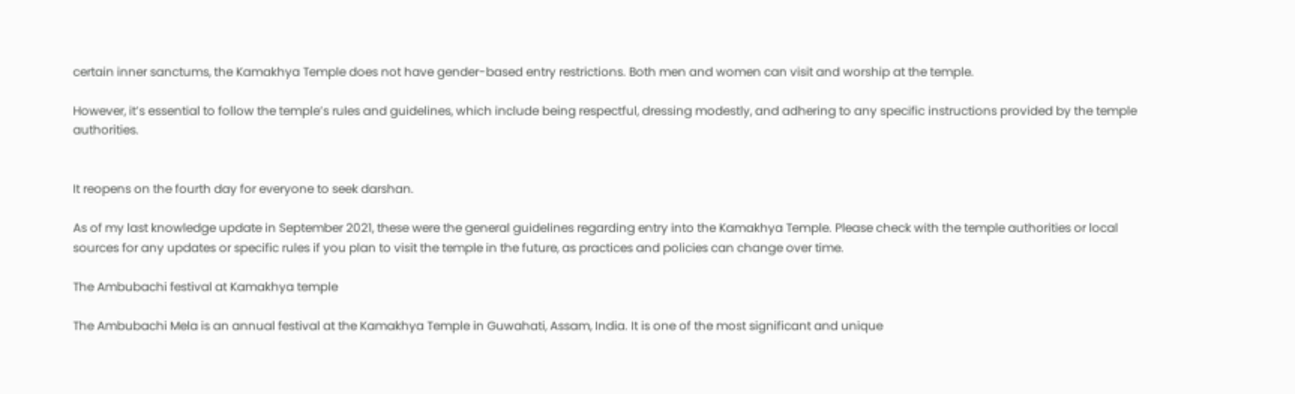certain inner sanctums, the Kamakhya Temple does not have gender-based entry restrictions. Both men and women can visit and worship at the temple.

However, it’s essential to follow the temple’s rules and guidelines, which include being respectful, dressing modestly, and adhering to any specific instructions provided by the temple authorities.


It reopens on the fourth day for everyone to seek darshan.

As of my last knowledge update in September 2021, these were the general guidelines regarding entry into the Kamakhya Temple. Please check with the temple authorities or local sources for any updates or specific rules if you plan to visit the temple in the future, as practices and policies can change over time.

The Ambubachi festival at Kamakhya temple

The Ambubachi Mela is an annual festival at the Kamakhya Temple in Guwahati, Assam, India. It is one of the most significant and unique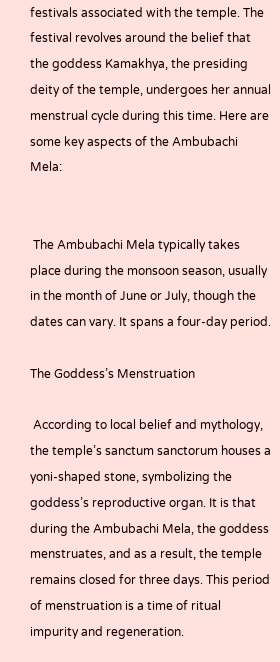festivals associated with the temple. The festival revolves around the belief that the goddess Kamakhya, the presiding deity of the temple, undergoes her annual menstrual cycle during this time. Here are some key aspects of the Ambubachi Mela:


 The Ambubachi Mela typically takes place during the monsoon season, usually in the month of June or July, though the dates can vary. It spans a four-day period.

The Goddess’s Menstruation

 According to local belief and mythology, the temple’s sanctum sanctorum houses a yoni-shaped stone, symbolizing the goddess’s reproductive organ. It is that during the Ambubachi Mela, the goddess menstruates, and as a result, the temple remains closed for three days. This period of menstruation is a time of ritual impurity and regeneration.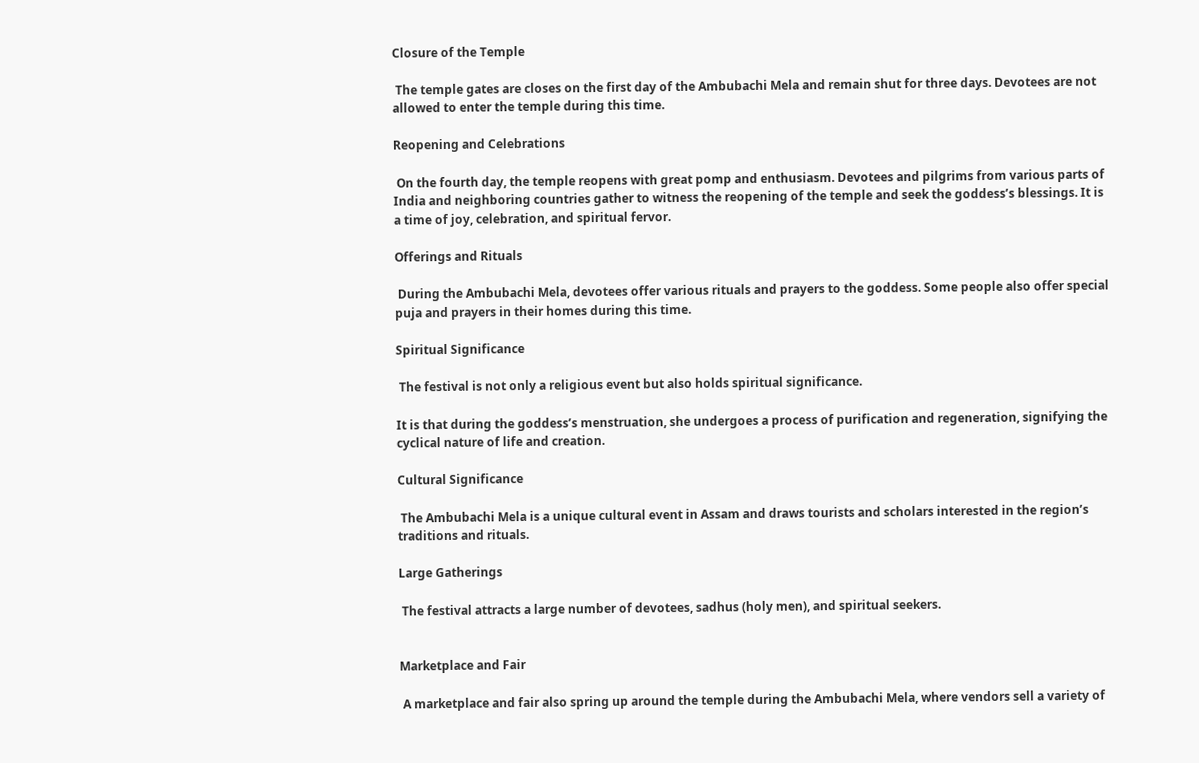Closure of the Temple

 The temple gates are closes on the first day of the Ambubachi Mela and remain shut for three days. Devotees are not allowed to enter the temple during this time.

Reopening and Celebrations

 On the fourth day, the temple reopens with great pomp and enthusiasm. Devotees and pilgrims from various parts of India and neighboring countries gather to witness the reopening of the temple and seek the goddess’s blessings. It is a time of joy, celebration, and spiritual fervor.

Offerings and Rituals

 During the Ambubachi Mela, devotees offer various rituals and prayers to the goddess. Some people also offer special puja and prayers in their homes during this time.

Spiritual Significance

 The festival is not only a religious event but also holds spiritual significance.

It is that during the goddess’s menstruation, she undergoes a process of purification and regeneration, signifying the cyclical nature of life and creation.

Cultural Significance

 The Ambubachi Mela is a unique cultural event in Assam and draws tourists and scholars interested in the region’s traditions and rituals.

Large Gatherings

 The festival attracts a large number of devotees, sadhus (holy men), and spiritual seekers.


Marketplace and Fair

 A marketplace and fair also spring up around the temple during the Ambubachi Mela, where vendors sell a variety of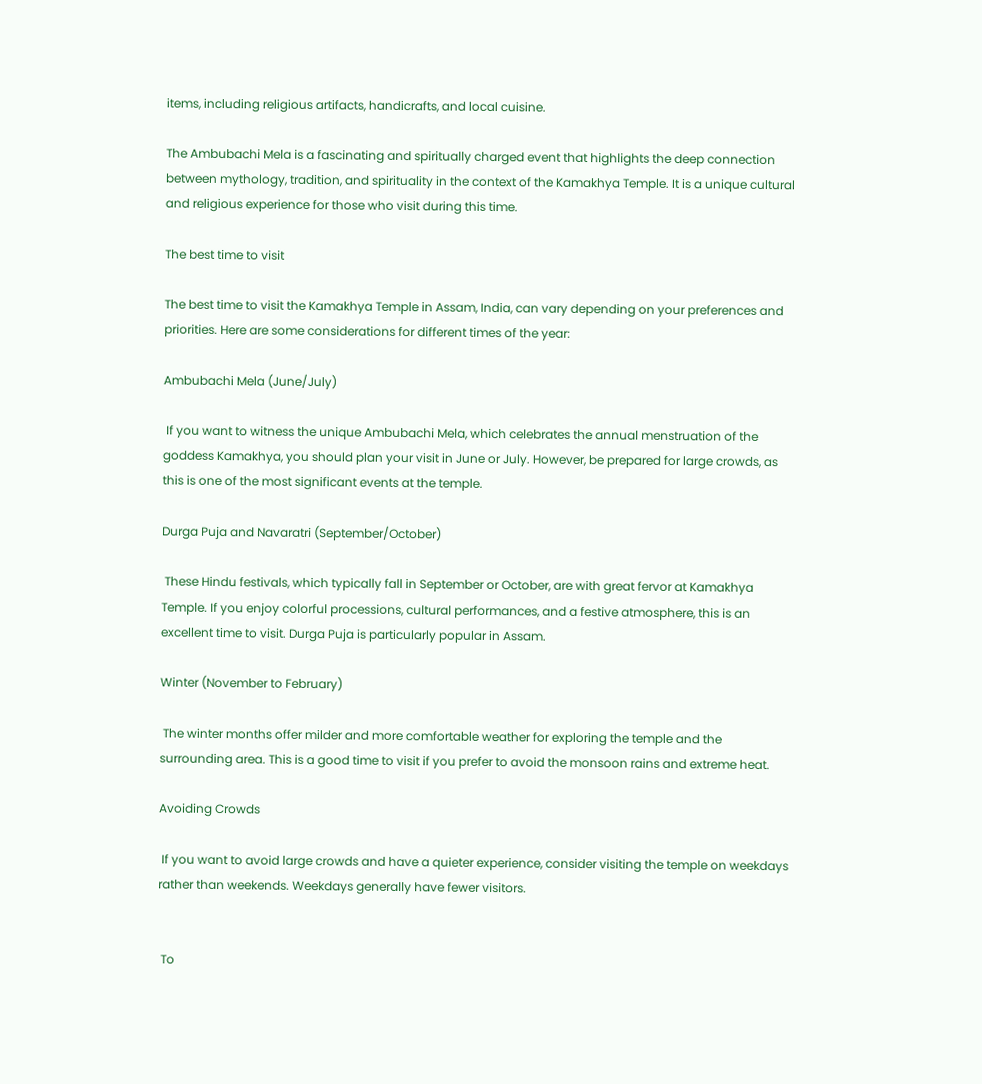items, including religious artifacts, handicrafts, and local cuisine.

The Ambubachi Mela is a fascinating and spiritually charged event that highlights the deep connection between mythology, tradition, and spirituality in the context of the Kamakhya Temple. It is a unique cultural and religious experience for those who visit during this time.

The best time to visit

The best time to visit the Kamakhya Temple in Assam, India, can vary depending on your preferences and priorities. Here are some considerations for different times of the year:

Ambubachi Mela (June/July)

 If you want to witness the unique Ambubachi Mela, which celebrates the annual menstruation of the goddess Kamakhya, you should plan your visit in June or July. However, be prepared for large crowds, as this is one of the most significant events at the temple.

Durga Puja and Navaratri (September/October)

 These Hindu festivals, which typically fall in September or October, are with great fervor at Kamakhya Temple. If you enjoy colorful processions, cultural performances, and a festive atmosphere, this is an excellent time to visit. Durga Puja is particularly popular in Assam.

Winter (November to February)

 The winter months offer milder and more comfortable weather for exploring the temple and the surrounding area. This is a good time to visit if you prefer to avoid the monsoon rains and extreme heat.

Avoiding Crowds

 If you want to avoid large crowds and have a quieter experience, consider visiting the temple on weekdays rather than weekends. Weekdays generally have fewer visitors.


 To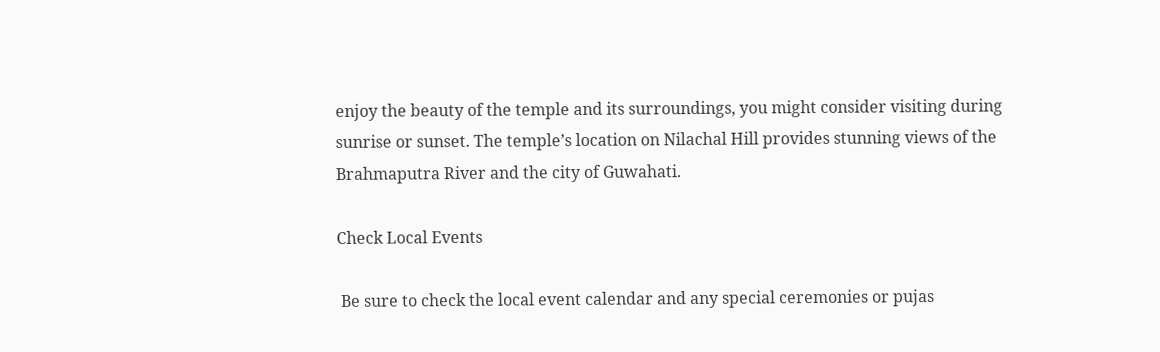enjoy the beauty of the temple and its surroundings, you might consider visiting during sunrise or sunset. The temple’s location on Nilachal Hill provides stunning views of the Brahmaputra River and the city of Guwahati.

Check Local Events

 Be sure to check the local event calendar and any special ceremonies or pujas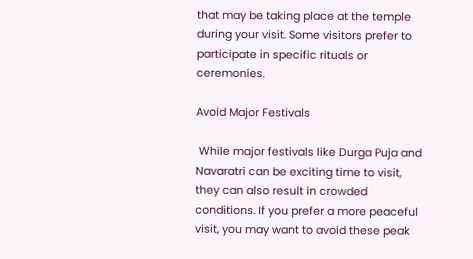that may be taking place at the temple during your visit. Some visitors prefer to participate in specific rituals or ceremonies.

Avoid Major Festivals

 While major festivals like Durga Puja and Navaratri can be exciting time to visit, they can also result in crowded conditions. If you prefer a more peaceful visit, you may want to avoid these peak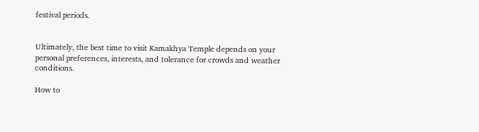festival periods.


Ultimately, the best time to visit Kamakhya Temple depends on your personal preferences, interests, and tolerance for crowds and weather conditions.

How to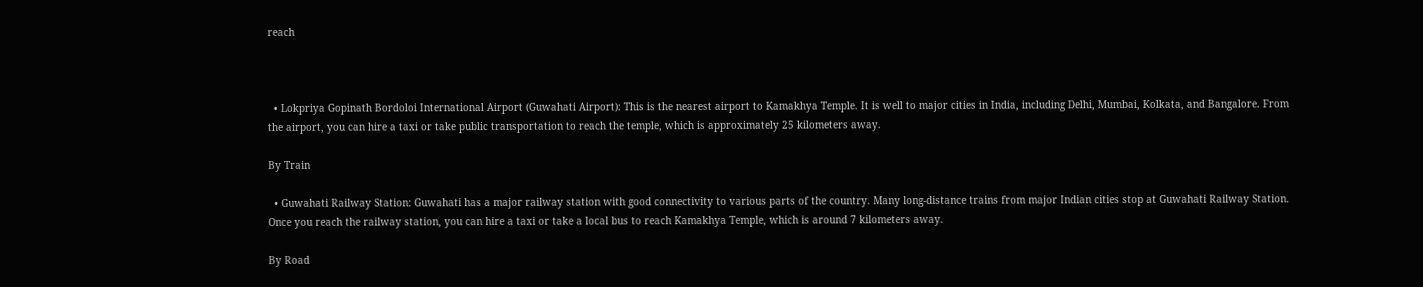reach



  • Lokpriya Gopinath Bordoloi International Airport (Guwahati Airport): This is the nearest airport to Kamakhya Temple. It is well to major cities in India, including Delhi, Mumbai, Kolkata, and Bangalore. From the airport, you can hire a taxi or take public transportation to reach the temple, which is approximately 25 kilometers away.

By Train

  • Guwahati Railway Station: Guwahati has a major railway station with good connectivity to various parts of the country. Many long-distance trains from major Indian cities stop at Guwahati Railway Station. Once you reach the railway station, you can hire a taxi or take a local bus to reach Kamakhya Temple, which is around 7 kilometers away.

By Road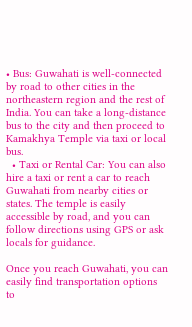• Bus: Guwahati is well-connected by road to other cities in the northeastern region and the rest of India. You can take a long-distance bus to the city and then proceed to Kamakhya Temple via taxi or local bus.
  • Taxi or Rental Car: You can also hire a taxi or rent a car to reach Guwahati from nearby cities or states. The temple is easily accessible by road, and you can follow directions using GPS or ask locals for guidance.

Once you reach Guwahati, you can easily find transportation options to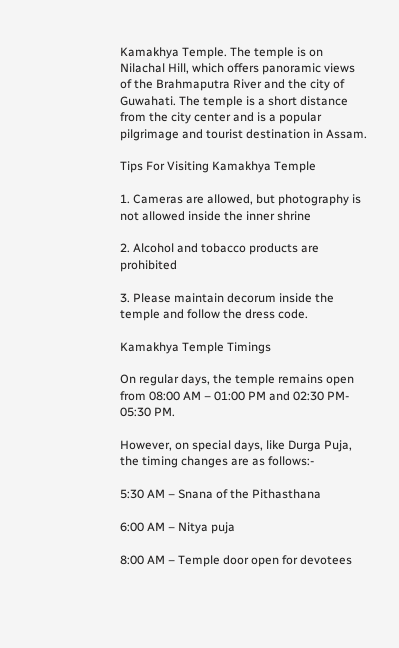Kamakhya Temple. The temple is on Nilachal Hill, which offers panoramic views of the Brahmaputra River and the city of Guwahati. The temple is a short distance from the city center and is a popular pilgrimage and tourist destination in Assam.

Tips For Visiting Kamakhya Temple

1. Cameras are allowed, but photography is not allowed inside the inner shrine

2. Alcohol and tobacco products are prohibited

3. Please maintain decorum inside the temple and follow the dress code.

Kamakhya Temple Timings

On regular days, the temple remains open from 08:00 AM – 01:00 PM and 02:30 PM- 05:30 PM.

However, on special days, like Durga Puja, the timing changes are as follows:-

5:30 AM – Snana of the Pithasthana

6:00 AM – Nitya puja

8:00 AM – Temple door open for devotees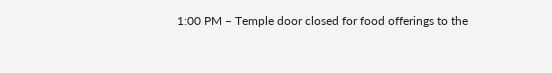1:00 PM – Temple door closed for food offerings to the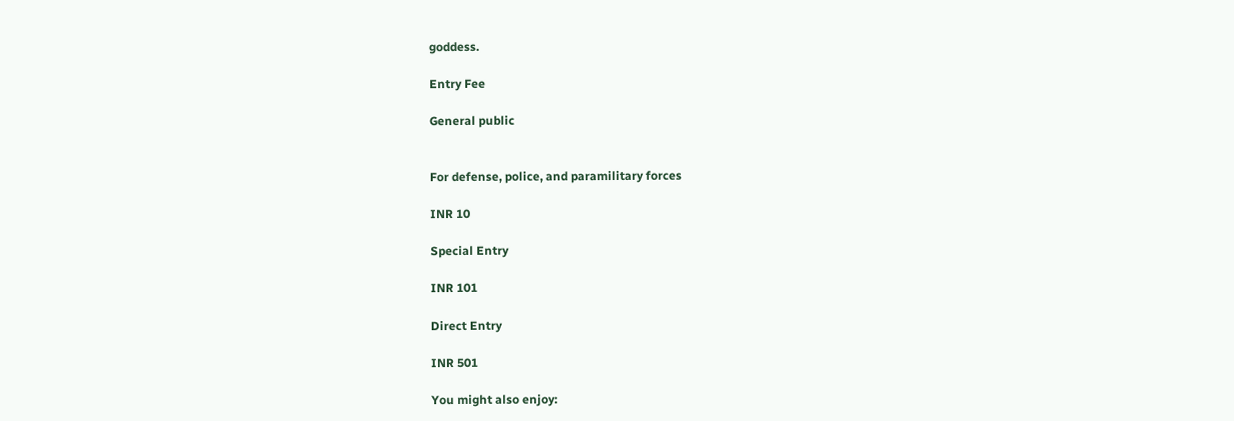goddess.

Entry Fee

General public


For defense, police, and paramilitary forces

INR 10

Special Entry

INR 101

Direct Entry

INR 501

You might also enjoy: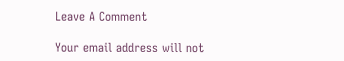Leave A Comment

Your email address will not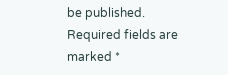be published. Required fields are marked *